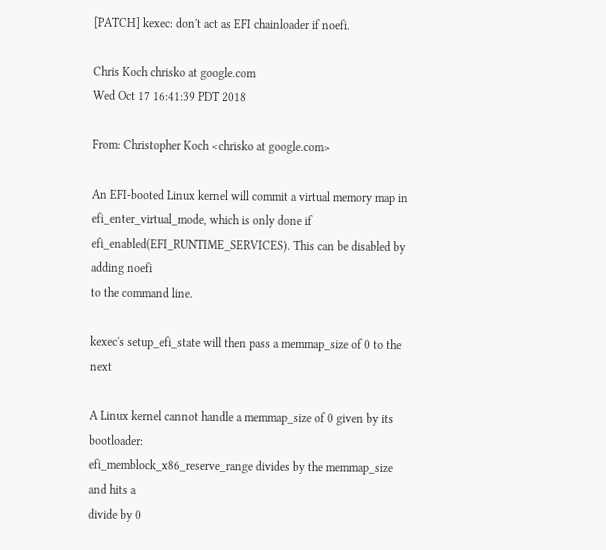[PATCH] kexec: don't act as EFI chainloader if noefi.

Chris Koch chrisko at google.com
Wed Oct 17 16:41:39 PDT 2018

From: Christopher Koch <chrisko at google.com>

An EFI-booted Linux kernel will commit a virtual memory map in
efi_enter_virtual_mode, which is only done if
efi_enabled(EFI_RUNTIME_SERVICES). This can be disabled by adding noefi
to the command line.

kexec's setup_efi_state will then pass a memmap_size of 0 to the next

A Linux kernel cannot handle a memmap_size of 0 given by its bootloader:
efi_memblock_x86_reserve_range divides by the memmap_size and hits a
divide by 0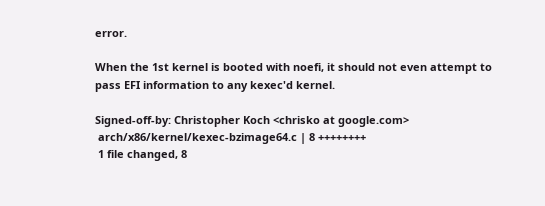error.

When the 1st kernel is booted with noefi, it should not even attempt to
pass EFI information to any kexec'd kernel.

Signed-off-by: Christopher Koch <chrisko at google.com>
 arch/x86/kernel/kexec-bzimage64.c | 8 ++++++++
 1 file changed, 8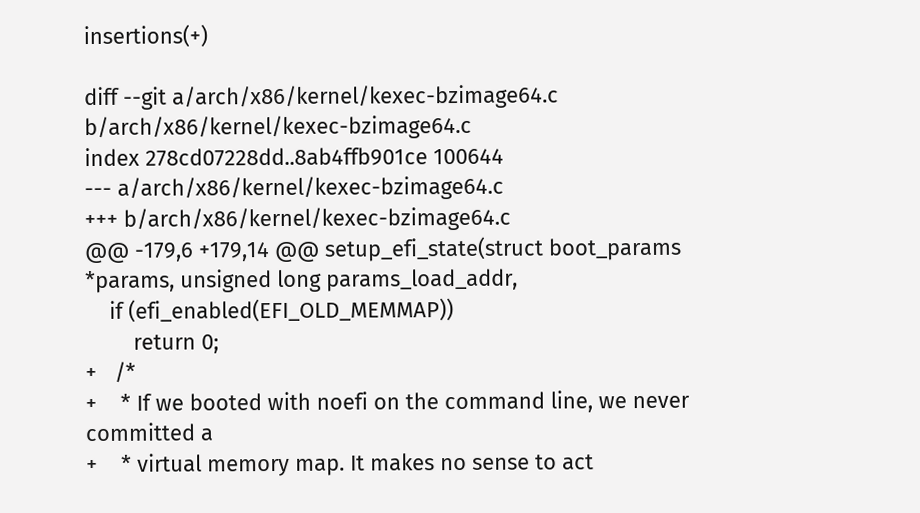insertions(+)

diff --git a/arch/x86/kernel/kexec-bzimage64.c b/arch/x86/kernel/kexec-bzimage64.c
index 278cd07228dd..8ab4ffb901ce 100644
--- a/arch/x86/kernel/kexec-bzimage64.c
+++ b/arch/x86/kernel/kexec-bzimage64.c
@@ -179,6 +179,14 @@ setup_efi_state(struct boot_params *params, unsigned long params_load_addr,
    if (efi_enabled(EFI_OLD_MEMMAP))
        return 0;
+   /*
+    * If we booted with noefi on the command line, we never committed a
+    * virtual memory map. It makes no sense to act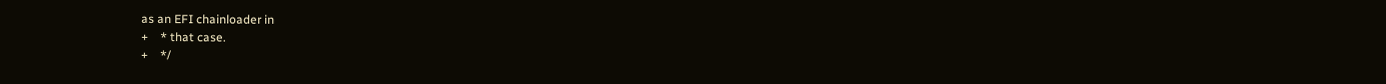as an EFI chainloader in
+    * that case.
+    */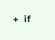+   if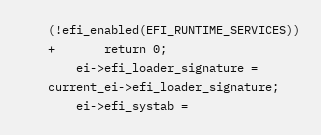(!efi_enabled(EFI_RUNTIME_SERVICES))
+       return 0;
    ei->efi_loader_signature = current_ei->efi_loader_signature;
    ei->efi_systab =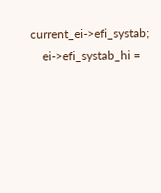current_ei->efi_systab;
    ei->efi_systab_hi =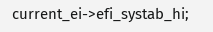current_ei->efi_systab_hi;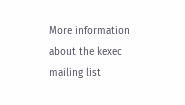More information about the kexec mailing list